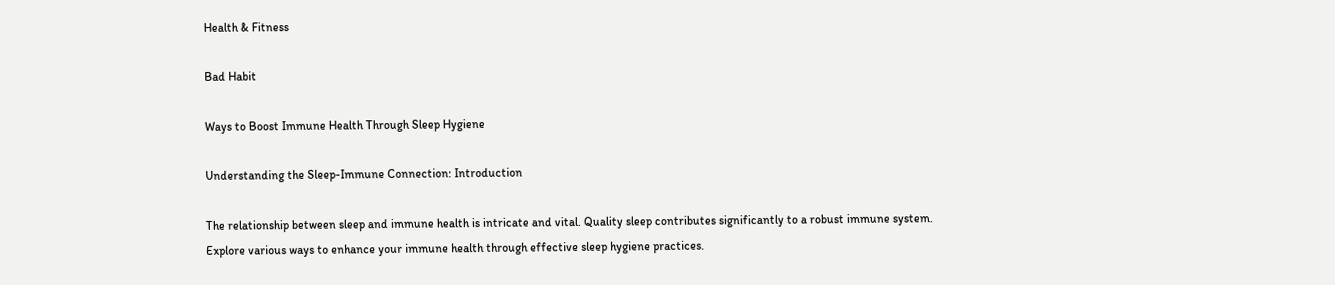Health & Fitness

Bad Habit

Ways to Boost Immune Health Through Sleep Hygiene

Understanding the Sleep-Immune Connection: Introduction

The relationship between sleep and immune health is intricate and vital. Quality sleep contributes significantly to a robust immune system. Explore various ways to enhance your immune health through effective sleep hygiene practices.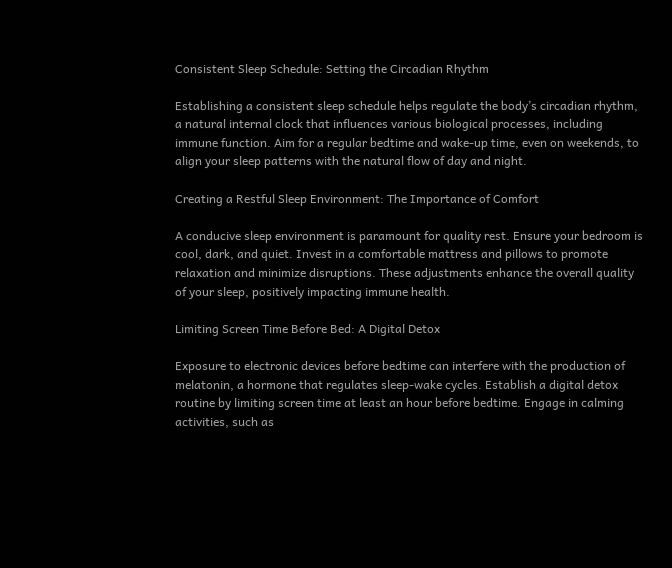Consistent Sleep Schedule: Setting the Circadian Rhythm

Establishing a consistent sleep schedule helps regulate the body’s circadian rhythm, a natural internal clock that influences various biological processes, including immune function. Aim for a regular bedtime and wake-up time, even on weekends, to align your sleep patterns with the natural flow of day and night.

Creating a Restful Sleep Environment: The Importance of Comfort

A conducive sleep environment is paramount for quality rest. Ensure your bedroom is cool, dark, and quiet. Invest in a comfortable mattress and pillows to promote relaxation and minimize disruptions. These adjustments enhance the overall quality of your sleep, positively impacting immune health.

Limiting Screen Time Before Bed: A Digital Detox

Exposure to electronic devices before bedtime can interfere with the production of melatonin, a hormone that regulates sleep-wake cycles. Establish a digital detox routine by limiting screen time at least an hour before bedtime. Engage in calming activities, such as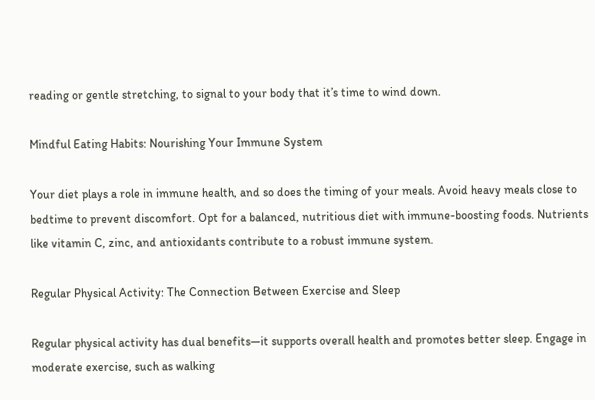reading or gentle stretching, to signal to your body that it’s time to wind down.

Mindful Eating Habits: Nourishing Your Immune System

Your diet plays a role in immune health, and so does the timing of your meals. Avoid heavy meals close to bedtime to prevent discomfort. Opt for a balanced, nutritious diet with immune-boosting foods. Nutrients like vitamin C, zinc, and antioxidants contribute to a robust immune system.

Regular Physical Activity: The Connection Between Exercise and Sleep

Regular physical activity has dual benefits—it supports overall health and promotes better sleep. Engage in moderate exercise, such as walking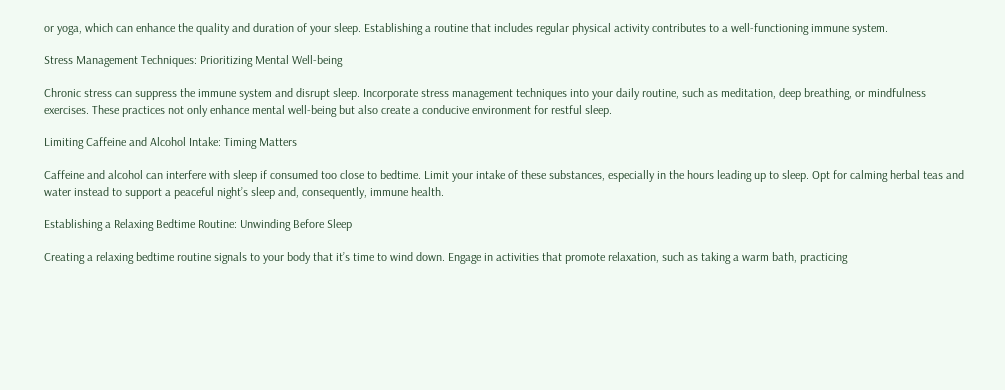or yoga, which can enhance the quality and duration of your sleep. Establishing a routine that includes regular physical activity contributes to a well-functioning immune system.

Stress Management Techniques: Prioritizing Mental Well-being

Chronic stress can suppress the immune system and disrupt sleep. Incorporate stress management techniques into your daily routine, such as meditation, deep breathing, or mindfulness exercises. These practices not only enhance mental well-being but also create a conducive environment for restful sleep.

Limiting Caffeine and Alcohol Intake: Timing Matters

Caffeine and alcohol can interfere with sleep if consumed too close to bedtime. Limit your intake of these substances, especially in the hours leading up to sleep. Opt for calming herbal teas and water instead to support a peaceful night’s sleep and, consequently, immune health.

Establishing a Relaxing Bedtime Routine: Unwinding Before Sleep

Creating a relaxing bedtime routine signals to your body that it’s time to wind down. Engage in activities that promote relaxation, such as taking a warm bath, practicing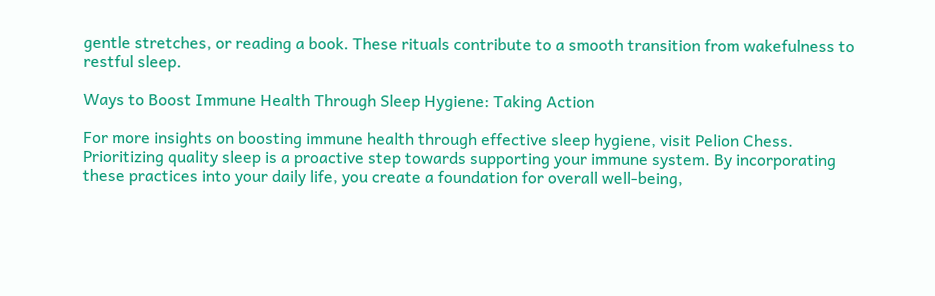gentle stretches, or reading a book. These rituals contribute to a smooth transition from wakefulness to restful sleep.

Ways to Boost Immune Health Through Sleep Hygiene: Taking Action

For more insights on boosting immune health through effective sleep hygiene, visit Pelion Chess. Prioritizing quality sleep is a proactive step towards supporting your immune system. By incorporating these practices into your daily life, you create a foundation for overall well-being,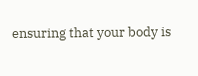ensuring that your body is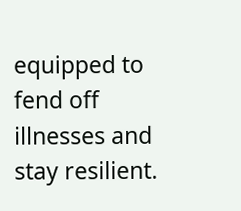equipped to fend off illnesses and stay resilient.